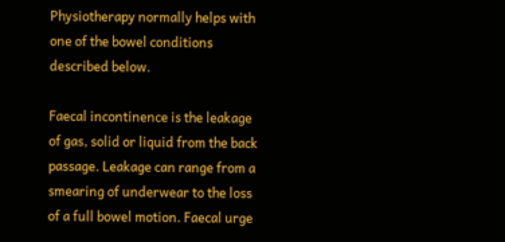Physiotherapy normally helps with one of the bowel conditions described below.

Faecal incontinence is the leakage of gas, solid or liquid from the back passage. Leakage can range from a smearing of underwear to the loss of a full bowel motion. Faecal urge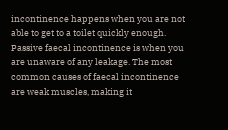incontinence happens when you are not able to get to a toilet quickly enough. Passive faecal incontinence is when you are unaware of any leakage. The most common causes of faecal incontinence are weak muscles, making it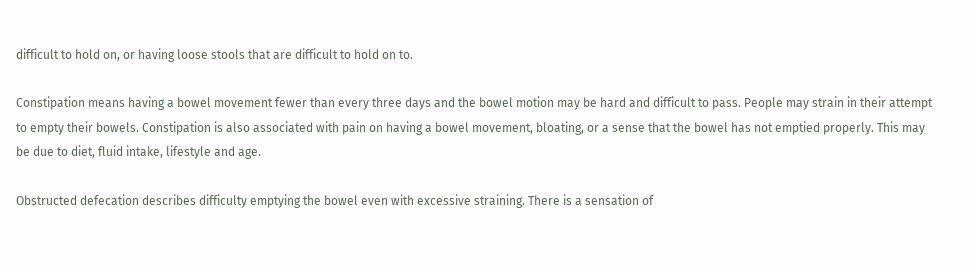difficult to hold on, or having loose stools that are difficult to hold on to.

Constipation means having a bowel movement fewer than every three days and the bowel motion may be hard and difficult to pass. People may strain in their attempt to empty their bowels. Constipation is also associated with pain on having a bowel movement, bloating, or a sense that the bowel has not emptied properly. This may be due to diet, fluid intake, lifestyle and age.

Obstructed defecation describes difficulty emptying the bowel even with excessive straining. There is a sensation of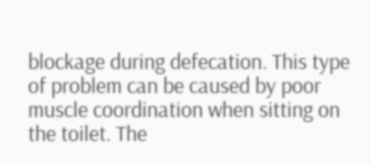blockage during defecation. This type of problem can be caused by poor muscle coordination when sitting on the toilet. The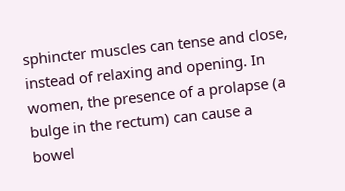sphincter muscles can tense and close, instead of relaxing and opening. In women, the presence of a prolapse (a bulge in the rectum) can cause a bowel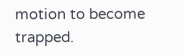motion to become trapped.